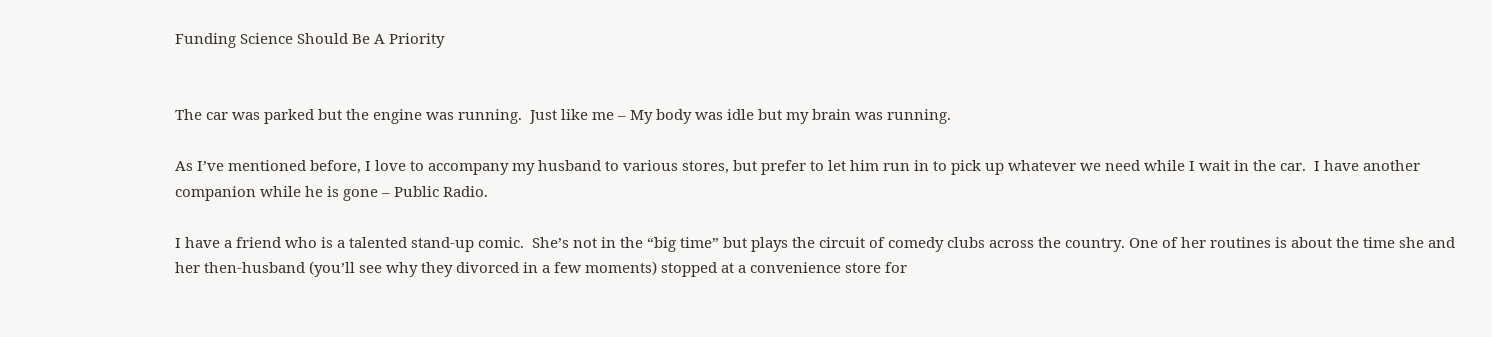Funding Science Should Be A Priority


The car was parked but the engine was running.  Just like me – My body was idle but my brain was running.

As I’ve mentioned before, I love to accompany my husband to various stores, but prefer to let him run in to pick up whatever we need while I wait in the car.  I have another companion while he is gone – Public Radio.

I have a friend who is a talented stand-up comic.  She’s not in the “big time” but plays the circuit of comedy clubs across the country. One of her routines is about the time she and her then-husband (you’ll see why they divorced in a few moments) stopped at a convenience store for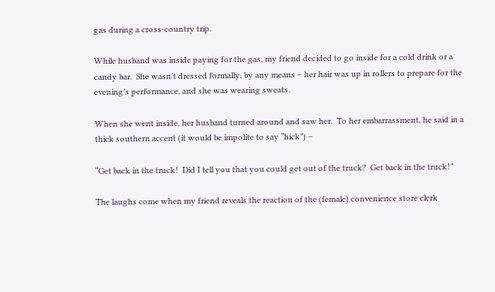gas during a cross-country trip.

While husband was inside paying for the gas, my friend decided to go inside for a cold drink or a candy bar.  She wasn’t dressed formally, by any means – her hair was up in rollers to prepare for the evening’s performance, and she was wearing sweats.

When she went inside, her husband turned around and saw her.  To her embarrassment, he said in a thick southern accent (it would be impolite to say “hick”) –

“Get back in the truck!  Did I tell you that you could get out of the truck?  Get back in the truck!”

The laughs come when my friend reveals the reaction of the (female) convenience store clerk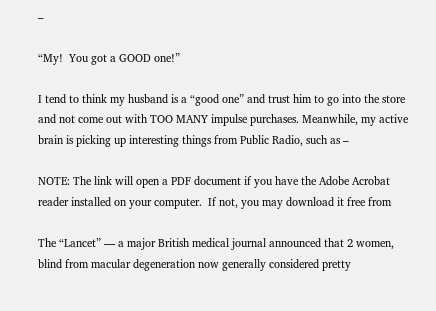–

“My!  You got a GOOD one!”

I tend to think my husband is a “good one” and trust him to go into the store and not come out with TOO MANY impulse purchases. Meanwhile, my active brain is picking up interesting things from Public Radio, such as –

NOTE: The link will open a PDF document if you have the Adobe Acrobat reader installed on your computer.  If not, you may download it free from

The “Lancet” — a major British medical journal announced that 2 women, blind from macular degeneration now generally considered pretty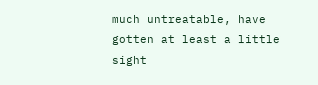much untreatable, have gotten at least a little sight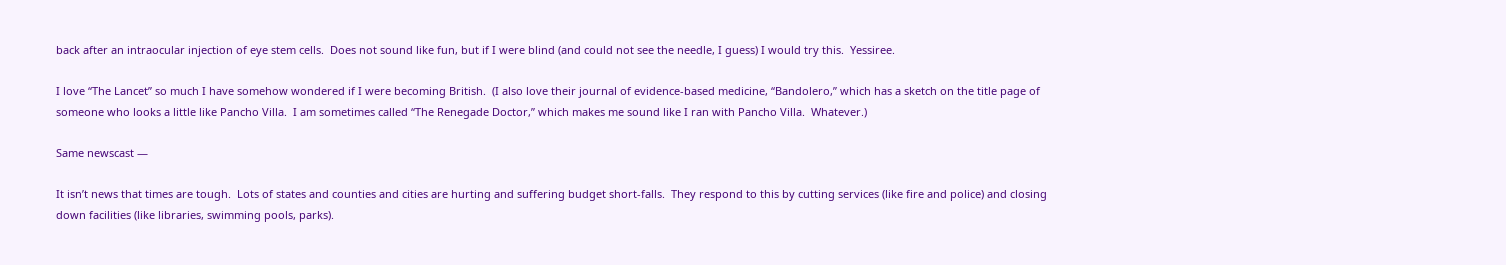back after an intraocular injection of eye stem cells.  Does not sound like fun, but if I were blind (and could not see the needle, I guess) I would try this.  Yessiree.

I love “The Lancet” so much I have somehow wondered if I were becoming British.  (I also love their journal of evidence-based medicine, “Bandolero,” which has a sketch on the title page of someone who looks a little like Pancho Villa.  I am sometimes called “The Renegade Doctor,” which makes me sound like I ran with Pancho Villa.  Whatever.)

Same newscast —

It isn’t news that times are tough.  Lots of states and counties and cities are hurting and suffering budget short-falls.  They respond to this by cutting services (like fire and police) and closing down facilities (like libraries, swimming pools, parks).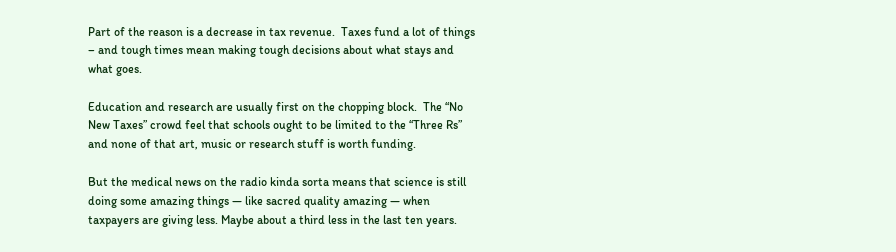Part of the reason is a decrease in tax revenue.  Taxes fund a lot of things – and tough times mean making tough decisions about what stays and what goes.

Education and research are usually first on the chopping block.  The “No New Taxes” crowd feel that schools ought to be limited to the “Three Rs” and none of that art, music or research stuff is worth funding.

But the medical news on the radio kinda sorta means that science is still doing some amazing things — like sacred quality amazing — when taxpayers are giving less. Maybe about a third less in the last ten years.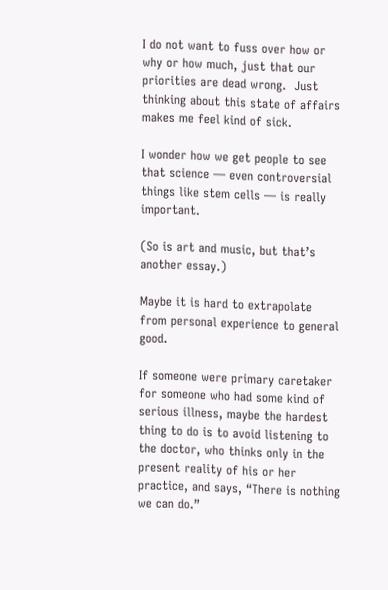I do not want to fuss over how or why or how much, just that our priorities are dead wrong.  Just thinking about this state of affairs makes me feel kind of sick.

I wonder how we get people to see that science — even controversial things like stem cells — is really important.

(So is art and music, but that’s another essay.)

Maybe it is hard to extrapolate from personal experience to general good.

If someone were primary caretaker for someone who had some kind of serious illness, maybe the hardest thing to do is to avoid listening to the doctor, who thinks only in the present reality of his or her practice, and says, “There is nothing we can do.”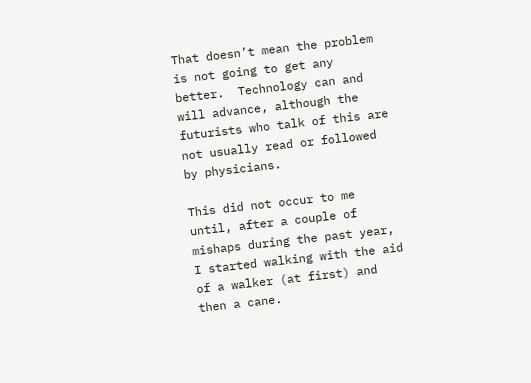That doesn’t mean the problem is not going to get any better.  Technology can and will advance, although the futurists who talk of this are not usually read or followed by physicians.

This did not occur to me until, after a couple of mishaps during the past year, I started walking with the aid of a walker (at first) and then a cane.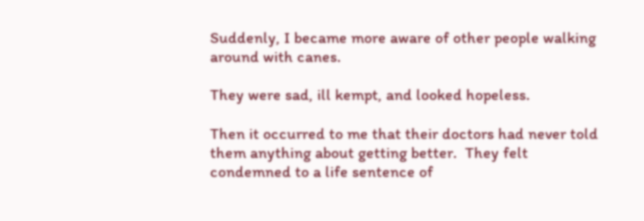Suddenly, I became more aware of other people walking around with canes.

They were sad, ill kempt, and looked hopeless.

Then it occurred to me that their doctors had never told them anything about getting better.  They felt condemned to a life sentence of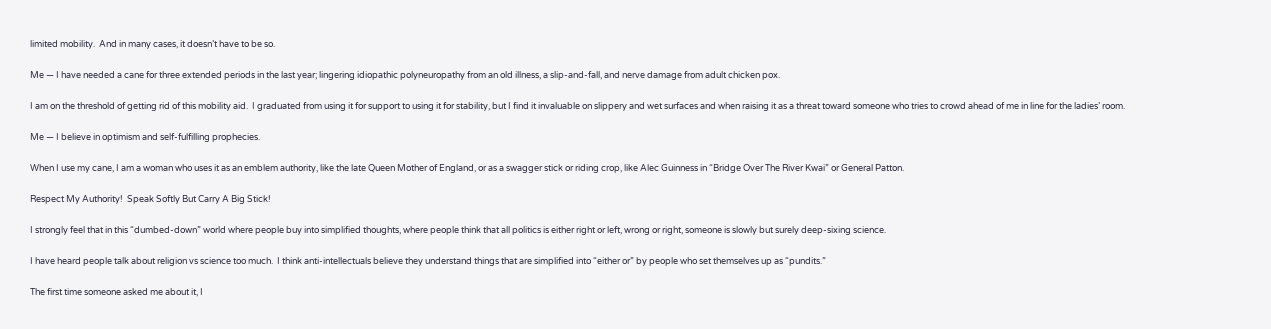limited mobility.  And in many cases, it doesn’t have to be so.

Me — I have needed a cane for three extended periods in the last year; lingering idiopathic polyneuropathy from an old illness, a slip-and-fall, and nerve damage from adult chicken pox.

I am on the threshold of getting rid of this mobility aid.  I graduated from using it for support to using it for stability, but I find it invaluable on slippery and wet surfaces and when raising it as a threat toward someone who tries to crowd ahead of me in line for the ladies’ room.

Me — I believe in optimism and self-fulfilling prophecies.

When I use my cane, I am a woman who uses it as an emblem authority, like the late Queen Mother of England, or as a swagger stick or riding crop, like Alec Guinness in “Bridge Over The River Kwai” or General Patton.

Respect My Authority!  Speak Softly But Carry A Big Stick!

I strongly feel that in this “dumbed-down” world where people buy into simplified thoughts, where people think that all politics is either right or left, wrong or right, someone is slowly but surely deep-sixing science.

I have heard people talk about religion vs science too much.  I think anti-intellectuals believe they understand things that are simplified into “either or” by people who set themselves up as “pundits.”

The first time someone asked me about it, I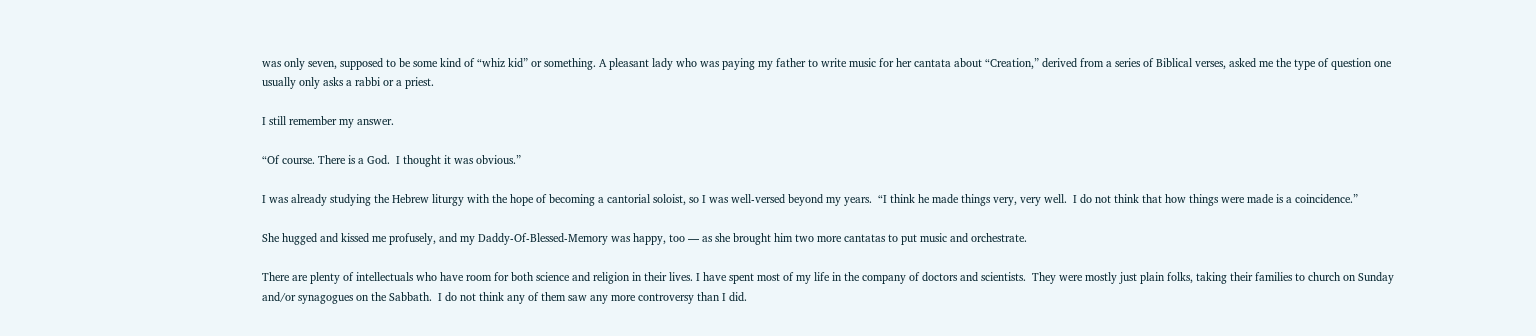was only seven, supposed to be some kind of “whiz kid” or something. A pleasant lady who was paying my father to write music for her cantata about “Creation,” derived from a series of Biblical verses, asked me the type of question one usually only asks a rabbi or a priest.

I still remember my answer.

“Of course. There is a God.  I thought it was obvious.”

I was already studying the Hebrew liturgy with the hope of becoming a cantorial soloist, so I was well-versed beyond my years.  “I think he made things very, very well.  I do not think that how things were made is a coincidence.”

She hugged and kissed me profusely, and my Daddy-Of-Blessed-Memory was happy, too — as she brought him two more cantatas to put music and orchestrate.

There are plenty of intellectuals who have room for both science and religion in their lives. I have spent most of my life in the company of doctors and scientists.  They were mostly just plain folks, taking their families to church on Sunday and/or synagogues on the Sabbath.  I do not think any of them saw any more controversy than I did.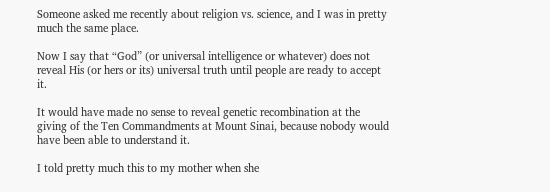Someone asked me recently about religion vs. science, and I was in pretty much the same place.

Now I say that “God” (or universal intelligence or whatever) does not reveal His (or hers or its) universal truth until people are ready to accept it.

It would have made no sense to reveal genetic recombination at the giving of the Ten Commandments at Mount Sinai, because nobody would have been able to understand it.

I told pretty much this to my mother when she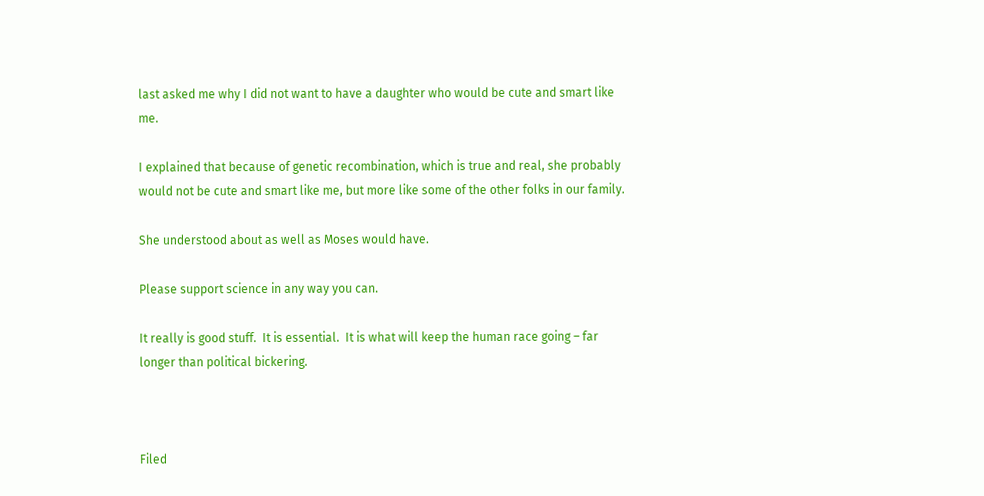last asked me why I did not want to have a daughter who would be cute and smart like me.

I explained that because of genetic recombination, which is true and real, she probably would not be cute and smart like me, but more like some of the other folks in our family.

She understood about as well as Moses would have.

Please support science in any way you can.

It really is good stuff.  It is essential.  It is what will keep the human race going – far longer than political bickering.



Filed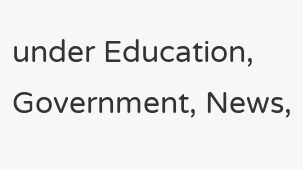under Education, Government, News,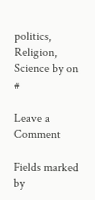politics, Religion, Science by on #

Leave a Comment

Fields marked by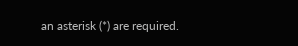an asterisk (*) are required.